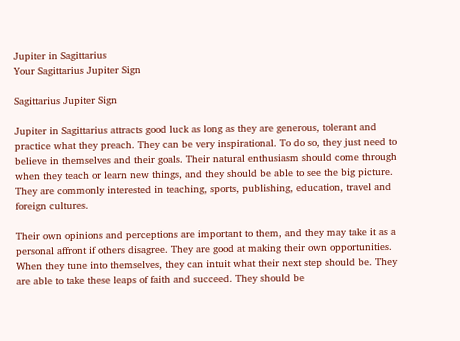Jupiter in Sagittarius
Your Sagittarius Jupiter Sign

Sagittarius Jupiter Sign

Jupiter in Sagittarius attracts good luck as long as they are generous, tolerant and practice what they preach. They can be very inspirational. To do so, they just need to believe in themselves and their goals. Their natural enthusiasm should come through when they teach or learn new things, and they should be able to see the big picture. They are commonly interested in teaching, sports, publishing, education, travel and foreign cultures.

Their own opinions and perceptions are important to them, and they may take it as a personal affront if others disagree. They are good at making their own opportunities. When they tune into themselves, they can intuit what their next step should be. They are able to take these leaps of faith and succeed. They should be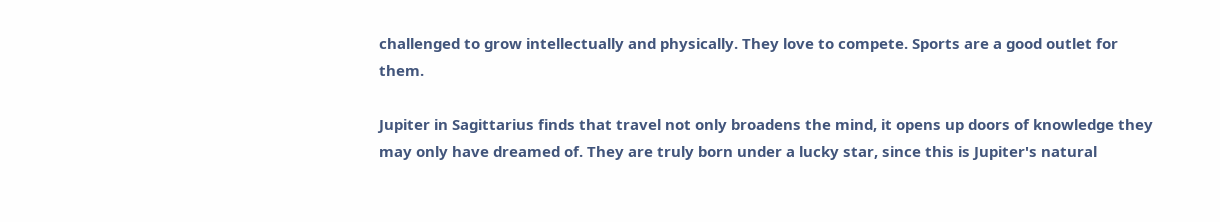challenged to grow intellectually and physically. They love to compete. Sports are a good outlet for them.

Jupiter in Sagittarius finds that travel not only broadens the mind, it opens up doors of knowledge they may only have dreamed of. They are truly born under a lucky star, since this is Jupiter's natural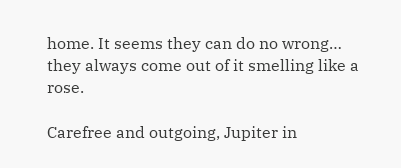home. It seems they can do no wrong… they always come out of it smelling like a rose.

Carefree and outgoing, Jupiter in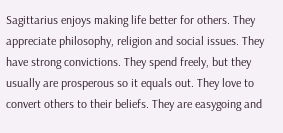Sagittarius enjoys making life better for others. They appreciate philosophy, religion and social issues. They have strong convictions. They spend freely, but they usually are prosperous so it equals out. They love to convert others to their beliefs. They are easygoing and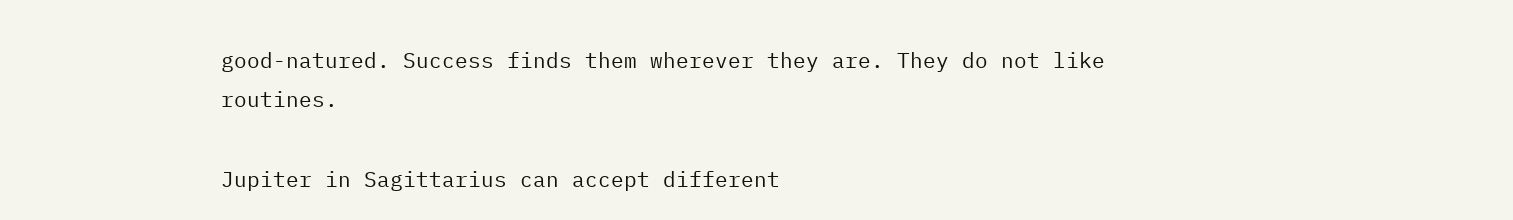good-natured. Success finds them wherever they are. They do not like routines.

Jupiter in Sagittarius can accept different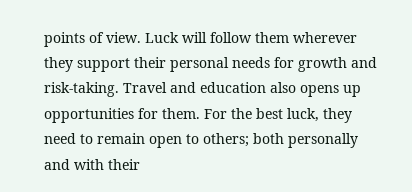points of view. Luck will follow them wherever they support their personal needs for growth and risk-taking. Travel and education also opens up opportunities for them. For the best luck, they need to remain open to others; both personally and with their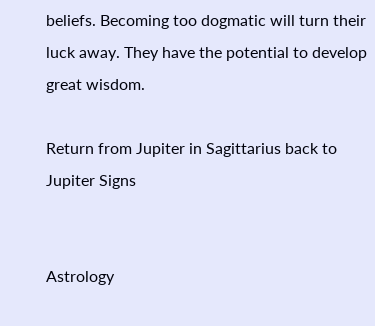beliefs. Becoming too dogmatic will turn their luck away. They have the potential to develop great wisdom.

Return from Jupiter in Sagittarius back to Jupiter Signs


Astrology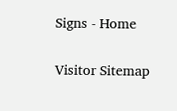Signs - Home

Visitor Sitemap